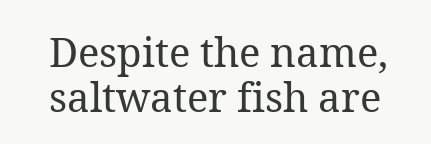Despite the name, saltwater fish are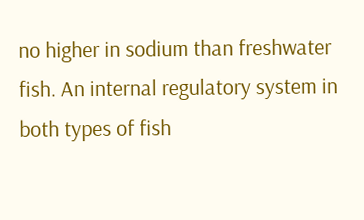no higher in sodium than freshwater fish. An internal regulatory system in both types of fish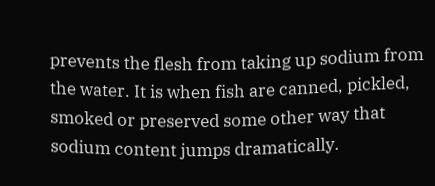prevents the flesh from taking up sodium from the water. It is when fish are canned, pickled, smoked or preserved some other way that sodium content jumps dramatically.